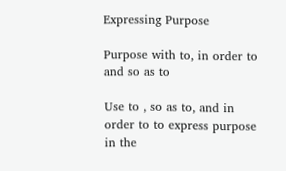Expressing Purpose

Purpose with to, in order to and so as to

Use to , so as to, and in order to to express purpose in the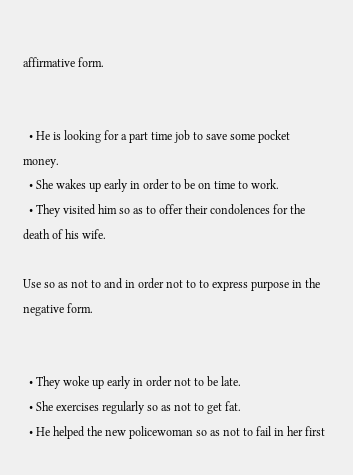affirmative form.


  • He is looking for a part time job to save some pocket money.
  • She wakes up early in order to be on time to work.
  • They visited him so as to offer their condolences for the death of his wife.

Use so as not to and in order not to to express purpose in the negative form.


  • They woke up early in order not to be late.
  • She exercises regularly so as not to get fat.
  • He helped the new policewoman so as not to fail in her first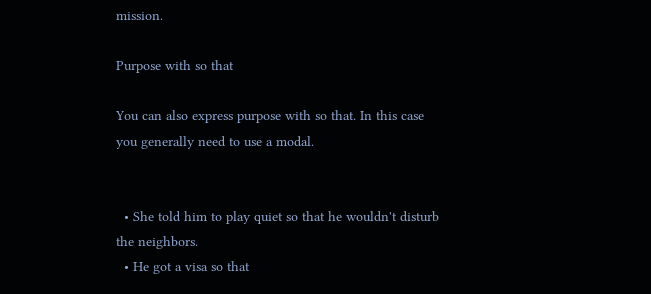mission.

Purpose with so that

You can also express purpose with so that. In this case you generally need to use a modal.


  • She told him to play quiet so that he wouldn't disturb the neighbors.
  • He got a visa so that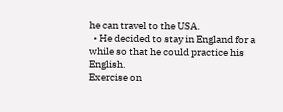he can travel to the USA.
  • He decided to stay in England for a while so that he could practice his English.
Exercise on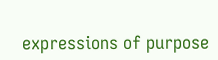expressions of purpose